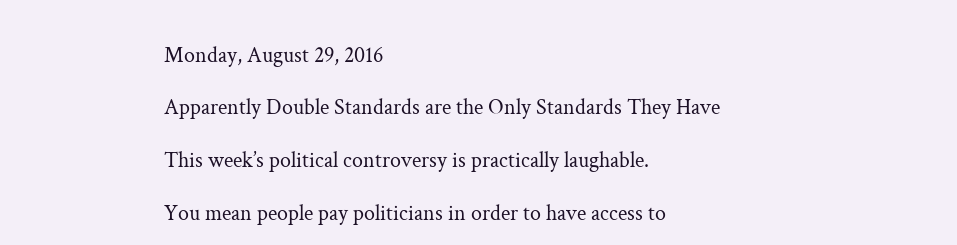Monday, August 29, 2016

Apparently Double Standards are the Only Standards They Have

This week’s political controversy is practically laughable.

You mean people pay politicians in order to have access to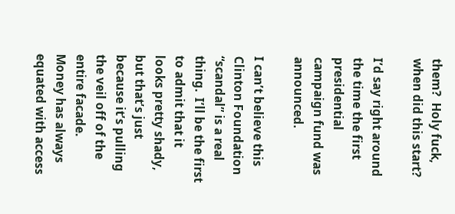them?  Holy fuck, when did this start?

I’d say right around the time the first presidential campaign fund was announced.

I can’t believe this Clinton Foundation “scandal” is a real thing.  I’ll be the first to admit that it looks pretty shady, but that’s just because it’s pulling the veil off of the entire facade.  Money has always equated with access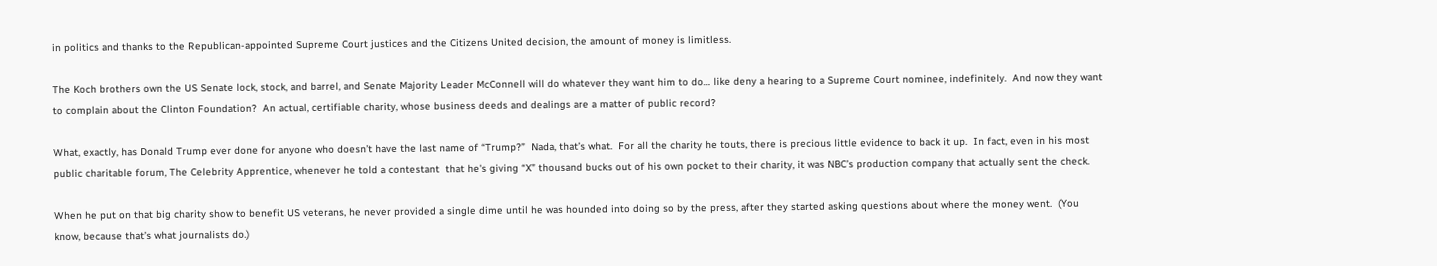in politics and thanks to the Republican-appointed Supreme Court justices and the Citizens United decision, the amount of money is limitless.

The Koch brothers own the US Senate lock, stock, and barrel, and Senate Majority Leader McConnell will do whatever they want him to do… like deny a hearing to a Supreme Court nominee, indefinitely.  And now they want to complain about the Clinton Foundation?  An actual, certifiable charity, whose business deeds and dealings are a matter of public record?

What, exactly, has Donald Trump ever done for anyone who doesn’t have the last name of “Trump?”  Nada, that’s what.  For all the charity he touts, there is precious little evidence to back it up.  In fact, even in his most public charitable forum, The Celebrity Apprentice, whenever he told a contestant  that he's giving “X” thousand bucks out of his own pocket to their charity, it was NBC’s production company that actually sent the check.

When he put on that big charity show to benefit US veterans, he never provided a single dime until he was hounded into doing so by the press, after they started asking questions about where the money went.  (You know, because that’s what journalists do.)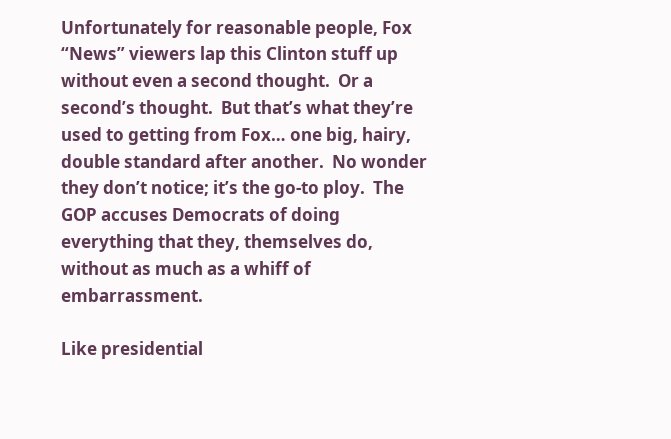Unfortunately for reasonable people, Fox “News” viewers lap this Clinton stuff up without even a second thought.  Or a second’s thought.  But that’s what they’re used to getting from Fox… one big, hairy, double standard after another.  No wonder they don’t notice; it’s the go-to ploy.  The GOP accuses Democrats of doing everything that they, themselves do, without as much as a whiff of embarrassment.

Like presidential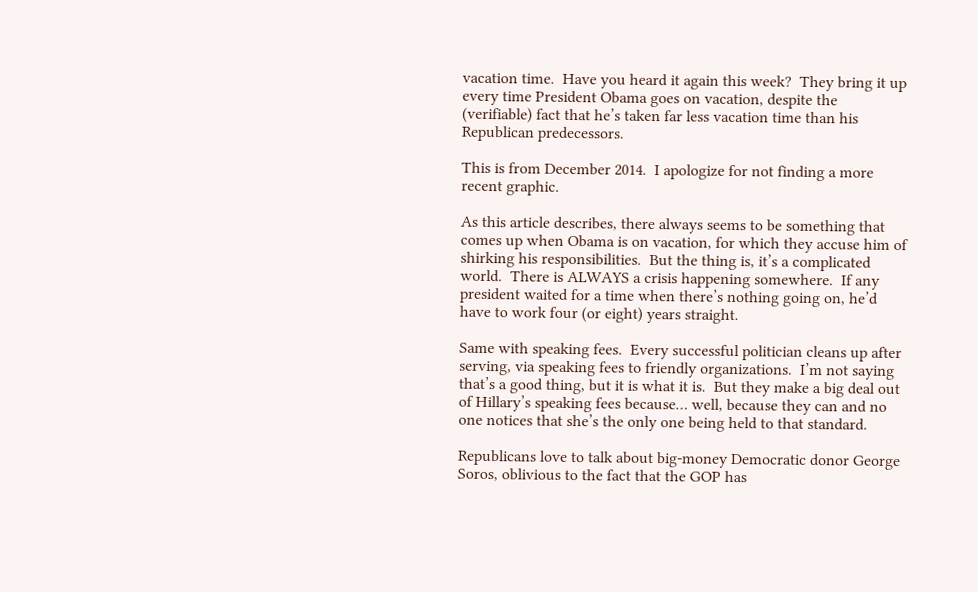vacation time.  Have you heard it again this week?  They bring it up every time President Obama goes on vacation, despite the (verifiable) fact that he’s taken far less vacation time than his Republican predecessors.

This is from December 2014.  I apologize for not finding a more recent graphic.

As this article describes, there always seems to be something that comes up when Obama is on vacation, for which they accuse him of shirking his responsibilities.  But the thing is, it’s a complicated world.  There is ALWAYS a crisis happening somewhere.  If any president waited for a time when there’s nothing going on, he’d have to work four (or eight) years straight.

Same with speaking fees.  Every successful politician cleans up after serving, via speaking fees to friendly organizations.  I’m not saying that’s a good thing, but it is what it is.  But they make a big deal out of Hillary’s speaking fees because… well, because they can and no one notices that she’s the only one being held to that standard.

Republicans love to talk about big-money Democratic donor George Soros, oblivious to the fact that the GOP has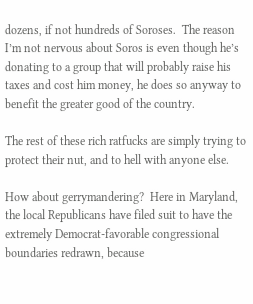dozens, if not hundreds of Soroses.  The reason I’m not nervous about Soros is even though he’s donating to a group that will probably raise his taxes and cost him money, he does so anyway to benefit the greater good of the country.

The rest of these rich ratfucks are simply trying to protect their nut, and to hell with anyone else.

How about gerrymandering?  Here in Maryland, the local Republicans have filed suit to have the extremely Democrat-favorable congressional boundaries redrawn, because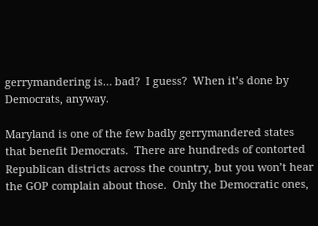gerrymandering is… bad?  I guess?  When it’s done by Democrats, anyway.

Maryland is one of the few badly gerrymandered states that benefit Democrats.  There are hundreds of contorted Republican districts across the country, but you won’t hear the GOP complain about those.  Only the Democratic ones,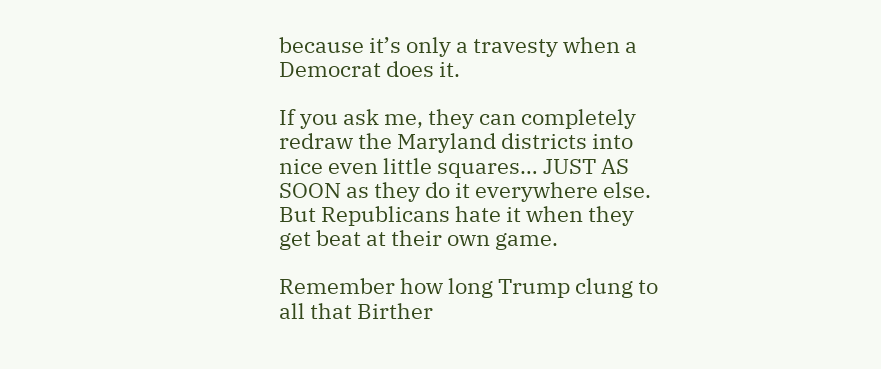because it’s only a travesty when a Democrat does it.

If you ask me, they can completely redraw the Maryland districts into nice even little squares… JUST AS SOON as they do it everywhere else.  But Republicans hate it when they get beat at their own game.

Remember how long Trump clung to all that Birther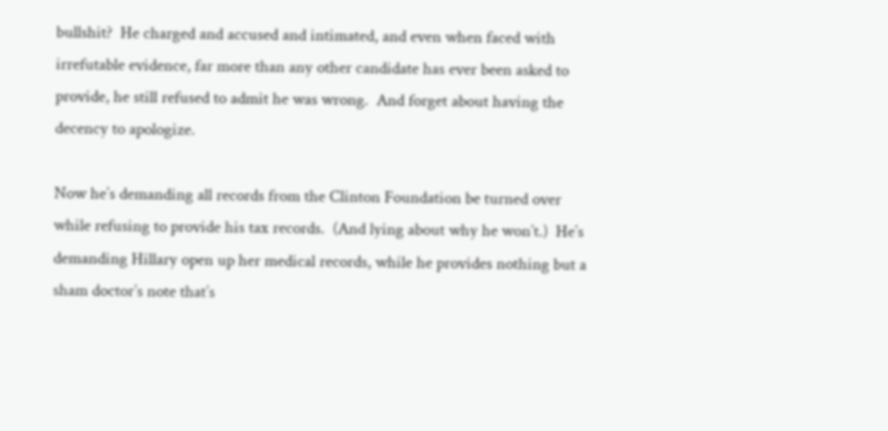bullshit?  He charged and accused and intimated, and even when faced with irrefutable evidence, far more than any other candidate has ever been asked to provide, he still refused to admit he was wrong.  And forget about having the decency to apologize.

Now he’s demanding all records from the Clinton Foundation be turned over while refusing to provide his tax records.  (And lying about why he won’t.)  He’s demanding Hillary open up her medical records, while he provides nothing but a sham doctor’s note that’s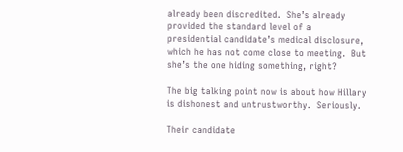already been discredited.  She’s already provided the standard level of a presidential candidate’s medical disclosure, which he has not come close to meeting.  But she’s the one hiding something, right?

The big talking point now is about how Hillary is dishonest and untrustworthy.  Seriously.

Their candidate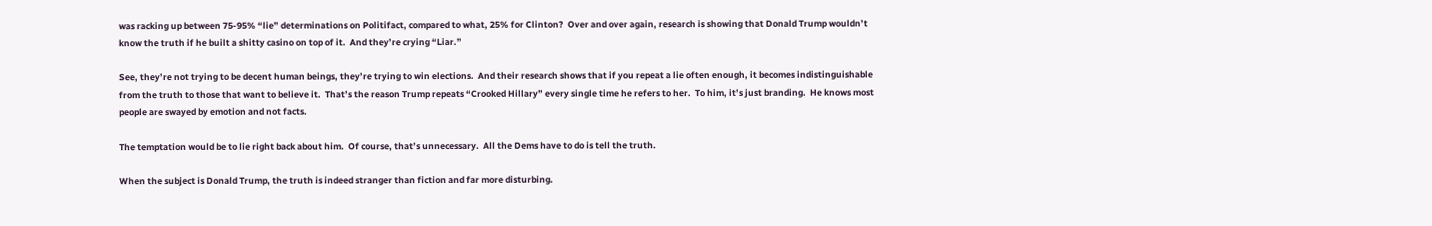was racking up between 75-95% “lie” determinations on Politifact, compared to what, 25% for Clinton?  Over and over again, research is showing that Donald Trump wouldn’t know the truth if he built a shitty casino on top of it.  And they’re crying “Liar.”

See, they’re not trying to be decent human beings, they’re trying to win elections.  And their research shows that if you repeat a lie often enough, it becomes indistinguishable from the truth to those that want to believe it.  That’s the reason Trump repeats “Crooked Hillary” every single time he refers to her.  To him, it’s just branding.  He knows most people are swayed by emotion and not facts.

The temptation would be to lie right back about him.  Of course, that’s unnecessary.  All the Dems have to do is tell the truth.

When the subject is Donald Trump, the truth is indeed stranger than fiction and far more disturbing.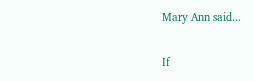Mary Ann said...

If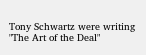Tony Schwartz were writing "The Art of the Deal"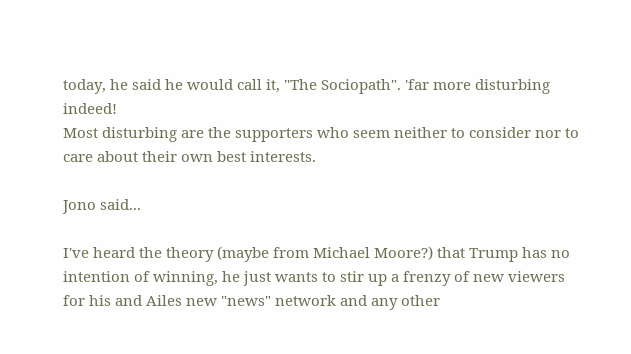today, he said he would call it, "The Sociopath". 'far more disturbing indeed!
Most disturbing are the supporters who seem neither to consider nor to care about their own best interests.

Jono said...

I've heard the theory (maybe from Michael Moore?) that Trump has no intention of winning, he just wants to stir up a frenzy of new viewers for his and Ailes new "news" network and any other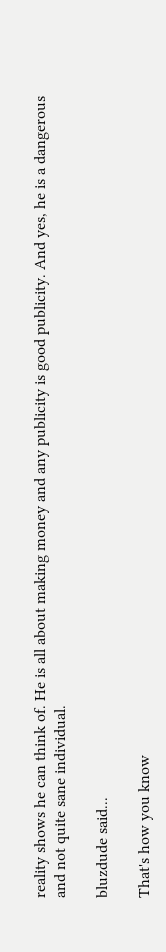reality shows he can think of. He is all about making money and any publicity is good publicity. And yes, he is a dangerous and not quite sane individual.

bluzdude said...

That's how you know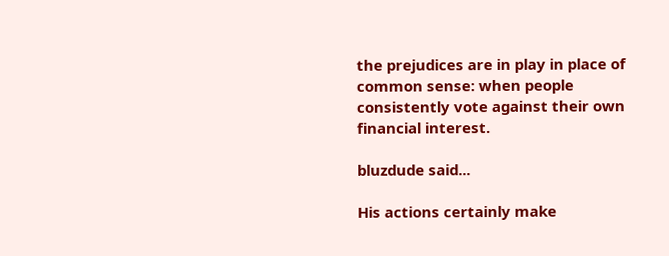the prejudices are in play in place of common sense: when people consistently vote against their own financial interest.

bluzdude said...

His actions certainly make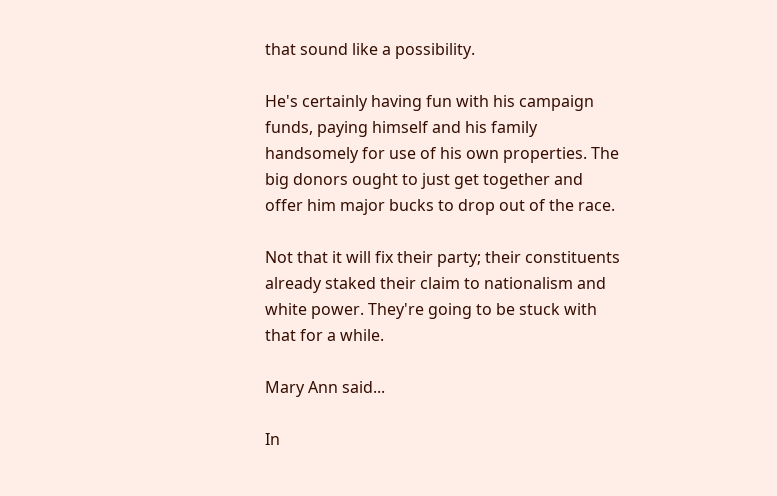that sound like a possibility.

He's certainly having fun with his campaign funds, paying himself and his family handsomely for use of his own properties. The big donors ought to just get together and offer him major bucks to drop out of the race.

Not that it will fix their party; their constituents already staked their claim to nationalism and white power. They're going to be stuck with that for a while.

Mary Ann said...

In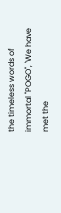the timeless words of immortal "POGO", 'We have met the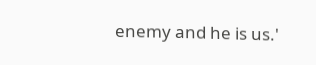enemy and he is us.'